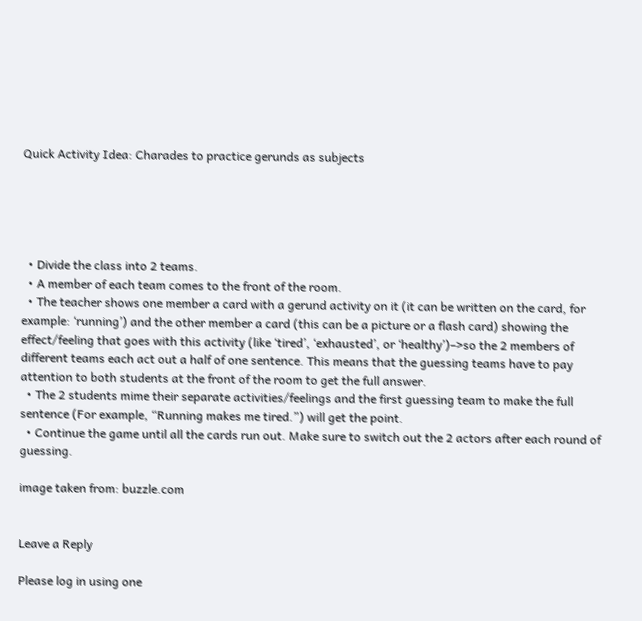Quick Activity Idea: Charades to practice gerunds as subjects





  • Divide the class into 2 teams.
  • A member of each team comes to the front of the room.
  • The teacher shows one member a card with a gerund activity on it (it can be written on the card, for example: ‘running’) and the other member a card (this can be a picture or a flash card) showing the effect/feeling that goes with this activity (like ‘tired’, ‘exhausted’, or ‘healthy’)–>so the 2 members of different teams each act out a half of one sentence. This means that the guessing teams have to pay attention to both students at the front of the room to get the full answer.
  • The 2 students mime their separate activities/feelings and the first guessing team to make the full sentence (For example, “Running makes me tired.”) will get the point.
  • Continue the game until all the cards run out. Make sure to switch out the 2 actors after each round of guessing.

image taken from: buzzle.com


Leave a Reply

Please log in using one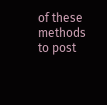of these methods to post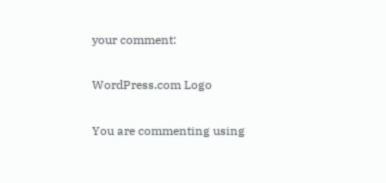your comment:

WordPress.com Logo

You are commenting using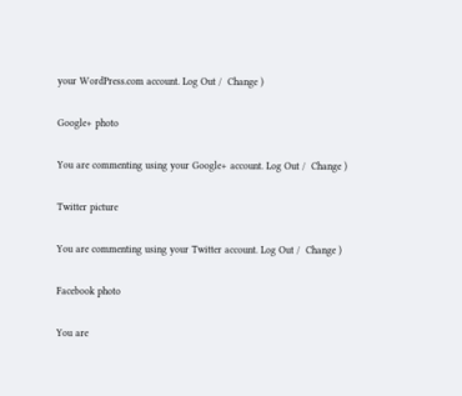your WordPress.com account. Log Out /  Change )

Google+ photo

You are commenting using your Google+ account. Log Out /  Change )

Twitter picture

You are commenting using your Twitter account. Log Out /  Change )

Facebook photo

You are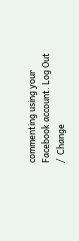commenting using your Facebook account. Log Out /  Change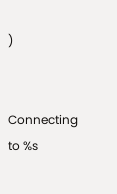)


Connecting to %s